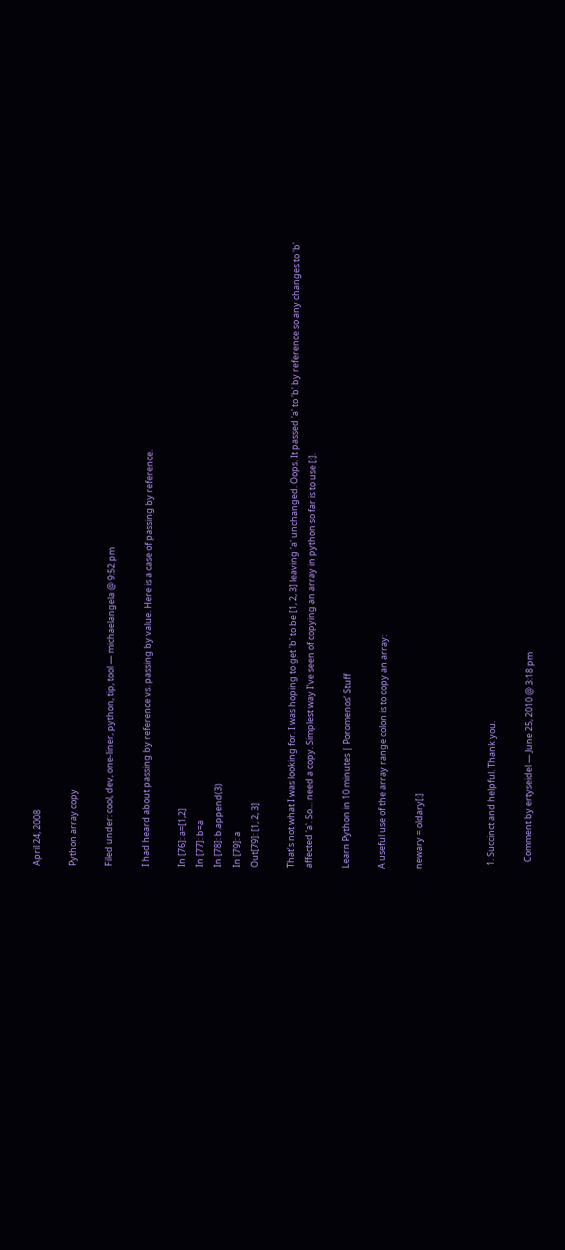April 24, 2008

Python array copy

Filed under: cool, dev, one-liner, python, tip, tool — michaelangela @ 9:52 pm

I had heard about passing by reference vs. passing by value. Here is a case of passing by reference.

In [76]: a=[1,2]
In [77]: b=a
In [78]: b.append(3)
In [79]: a
Out[79]: [1, 2, 3]

That’s not what I was looking for. I was hoping to get 'b' to be [1, 2, 3] leaving 'a' unchanged. Oops. It passed 'a' to 'b' by reference so any changes to 'b' affected 'a'. So… need a copy. Simplest way I’ve seen of copying an array in python so far is to use [:].

Learn Python in 10 minutes | Poromenos’ Stuff

A useful use of the array range colon is to copy an array:

newary = oldary[:]



  1. Succinct and helpful. Thank you.

    Comment by ertyseidel — June 25, 2010 @ 3:18 pm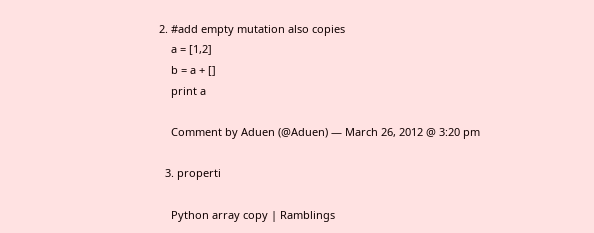2. #add empty mutation also copies
    a = [1,2]
    b = a + []
    print a

    Comment by Aduen (@Aduen) — March 26, 2012 @ 3:20 pm

  3. properti

    Python array copy | Ramblings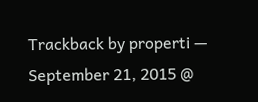Trackback by properti — September 21, 2015 @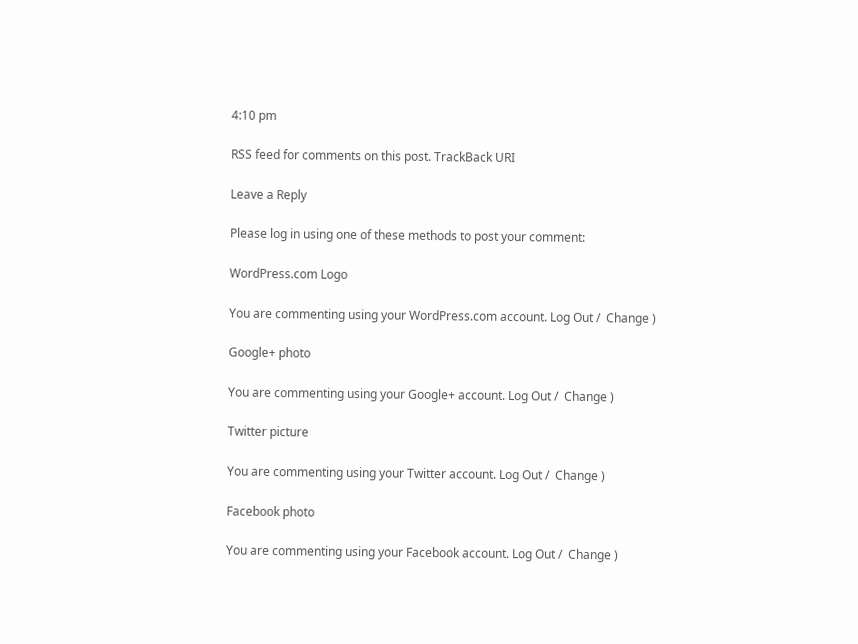4:10 pm

RSS feed for comments on this post. TrackBack URI

Leave a Reply

Please log in using one of these methods to post your comment:

WordPress.com Logo

You are commenting using your WordPress.com account. Log Out /  Change )

Google+ photo

You are commenting using your Google+ account. Log Out /  Change )

Twitter picture

You are commenting using your Twitter account. Log Out /  Change )

Facebook photo

You are commenting using your Facebook account. Log Out /  Change )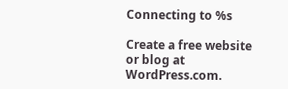Connecting to %s

Create a free website or blog at WordPress.com.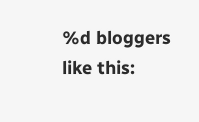%d bloggers like this: